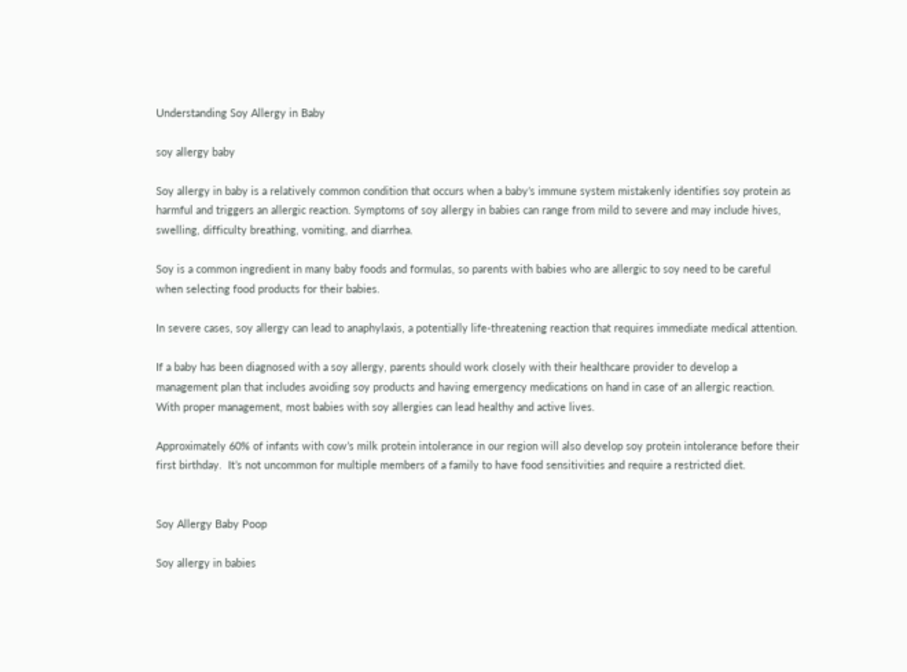Understanding Soy Allergy in Baby

soy allergy baby

Soy allergy in baby is a relatively common condition that occurs when a baby’s immune system mistakenly identifies soy protein as harmful and triggers an allergic reaction. Symptoms of soy allergy in babies can range from mild to severe and may include hives, swelling, difficulty breathing, vomiting, and diarrhea.

Soy is a common ingredient in many baby foods and formulas, so parents with babies who are allergic to soy need to be careful when selecting food products for their babies.

In severe cases, soy allergy can lead to anaphylaxis, a potentially life-threatening reaction that requires immediate medical attention.

If a baby has been diagnosed with a soy allergy, parents should work closely with their healthcare provider to develop a management plan that includes avoiding soy products and having emergency medications on hand in case of an allergic reaction. With proper management, most babies with soy allergies can lead healthy and active lives.

Approximately 60% of infants with cow’s milk protein intolerance in our region will also develop soy protein intolerance before their first birthday.  It’s not uncommon for multiple members of a family to have food sensitivities and require a restricted diet.


Soy Allergy Baby Poop

Soy allergy in babies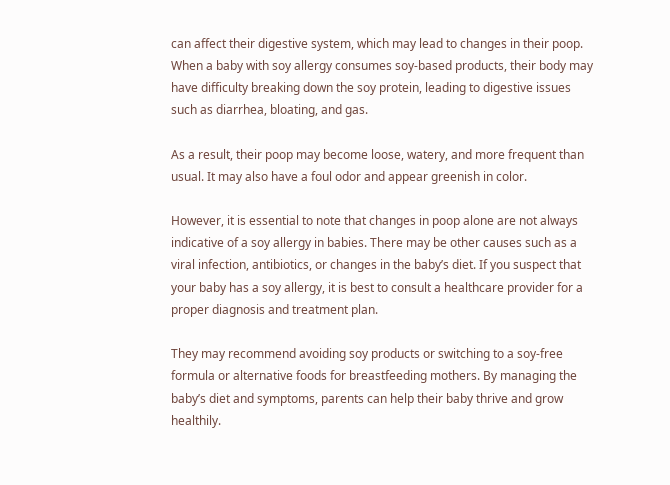can affect their digestive system, which may lead to changes in their poop. When a baby with soy allergy consumes soy-based products, their body may have difficulty breaking down the soy protein, leading to digestive issues such as diarrhea, bloating, and gas.

As a result, their poop may become loose, watery, and more frequent than usual. It may also have a foul odor and appear greenish in color.

However, it is essential to note that changes in poop alone are not always indicative of a soy allergy in babies. There may be other causes such as a viral infection, antibiotics, or changes in the baby’s diet. If you suspect that your baby has a soy allergy, it is best to consult a healthcare provider for a proper diagnosis and treatment plan.

They may recommend avoiding soy products or switching to a soy-free formula or alternative foods for breastfeeding mothers. By managing the baby’s diet and symptoms, parents can help their baby thrive and grow healthily.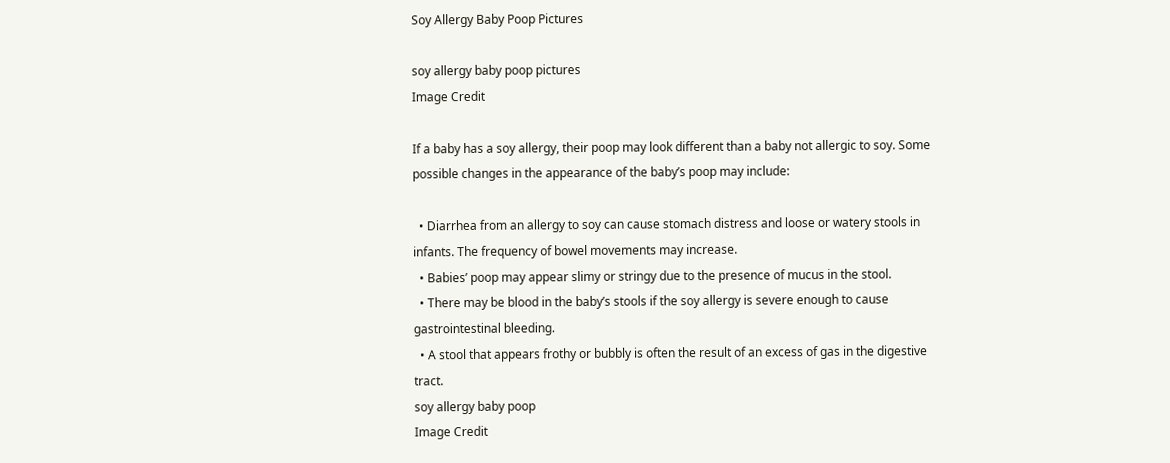Soy Allergy Baby Poop Pictures

soy allergy baby poop pictures
Image Credit

If a baby has a soy allergy, their poop may look different than a baby not allergic to soy. Some possible changes in the appearance of the baby’s poop may include:

  • Diarrhea from an allergy to soy can cause stomach distress and loose or watery stools in infants. The frequency of bowel movements may increase.
  • Babies’ poop may appear slimy or stringy due to the presence of mucus in the stool.
  • There may be blood in the baby’s stools if the soy allergy is severe enough to cause gastrointestinal bleeding.
  • A stool that appears frothy or bubbly is often the result of an excess of gas in the digestive tract.
soy allergy baby poop
Image Credit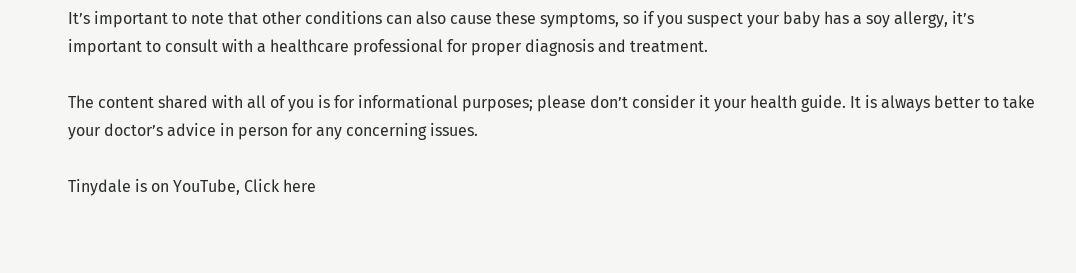It’s important to note that other conditions can also cause these symptoms, so if you suspect your baby has a soy allergy, it’s important to consult with a healthcare professional for proper diagnosis and treatment.

The content shared with all of you is for informational purposes; please don’t consider it your health guide. It is always better to take your doctor’s advice in person for any concerning issues.

Tinydale is on YouTube, Click here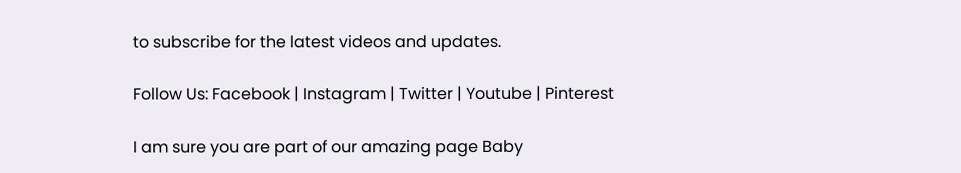to subscribe for the latest videos and updates.

Follow Us: Facebook | Instagram | Twitter | Youtube | Pinterest

I am sure you are part of our amazing page Baby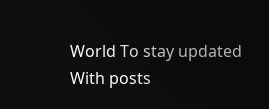World To stay updated With posts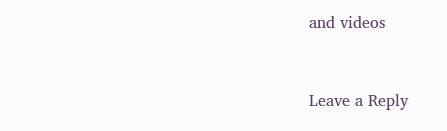and videos


Leave a Reply